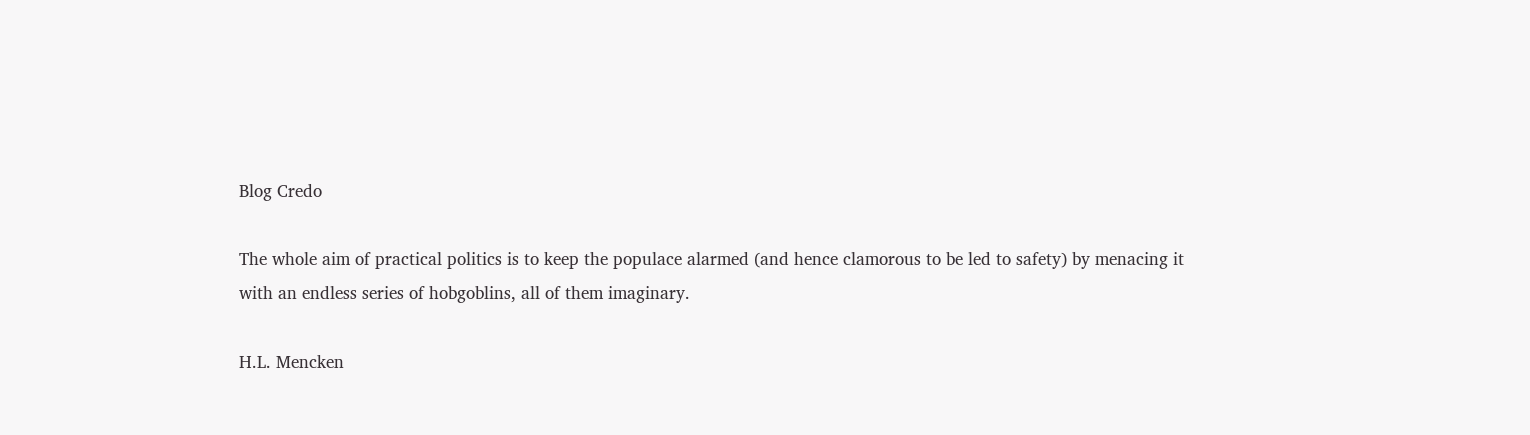Blog Credo

The whole aim of practical politics is to keep the populace alarmed (and hence clamorous to be led to safety) by menacing it with an endless series of hobgoblins, all of them imaginary.

H.L. Mencken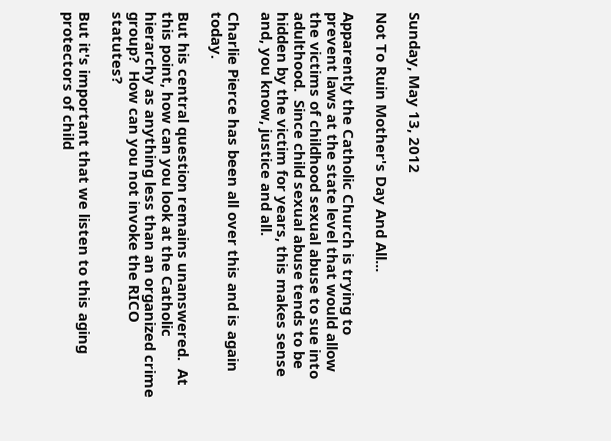Sunday, May 13, 2012

Not To Ruin Mother's Day And All...

Apparently the Catholic Church is trying to prevent laws at the state level that would allow the victims of childhood sexual abuse to sue into adulthood.  Since child sexual abuse tends to be hidden by the victim for years, this makes sense and, you know, justice and all.

Charlie Pierce has been all over this and is again today.

But his central question remains unanswered.  At this point, how can you look at the Catholic hierarchy as anything less than an organized crime group?  How can you not invoke the RICO statutes?

But it's important that we listen to this aging protectors of child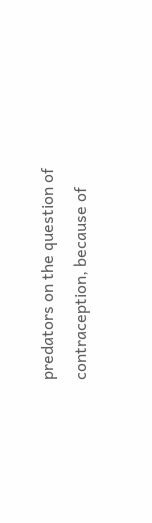predators on the question of contraception, because of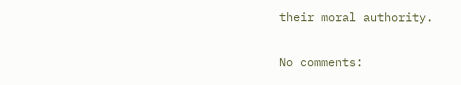their moral authority.

No comments: